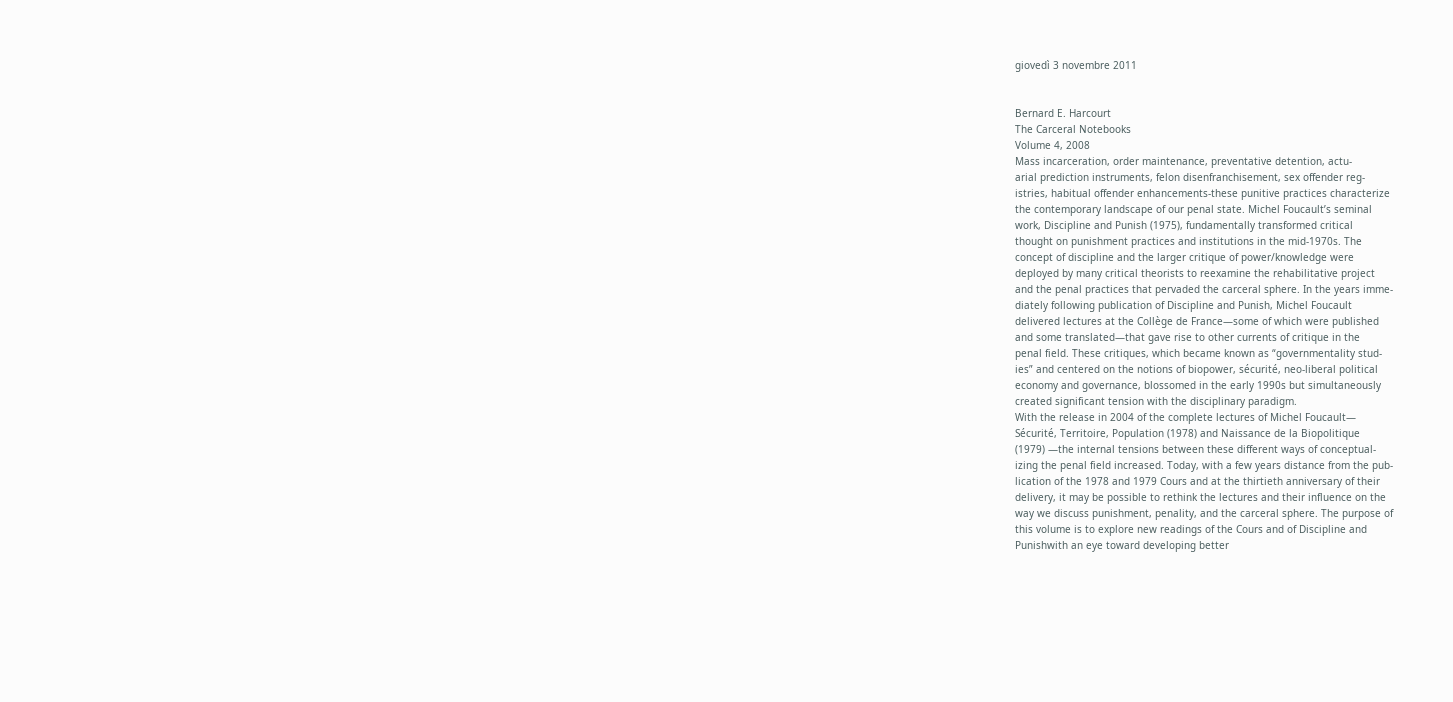giovedì 3 novembre 2011


Bernard E. Harcourt
The Carceral Notebooks
Volume 4, 2008
Mass incarceration, order maintenance, preventative detention, actu-
arial prediction instruments, felon disenfranchisement, sex offender reg-
istries, habitual offender enhancements-these punitive practices characterize
the contemporary landscape of our penal state. Michel Foucault’s seminal
work, Discipline and Punish (1975), fundamentally transformed critical
thought on punishment practices and institutions in the mid-1970s. The
concept of discipline and the larger critique of power/knowledge were
deployed by many critical theorists to reexamine the rehabilitative project
and the penal practices that pervaded the carceral sphere. In the years imme-
diately following publication of Discipline and Punish, Michel Foucault
delivered lectures at the Collège de France—some of which were published
and some translated—that gave rise to other currents of critique in the
penal field. These critiques, which became known as “governmentality stud-
ies” and centered on the notions of biopower, sécurité, neo-liberal political
economy and governance, blossomed in the early 1990s but simultaneously
created significant tension with the disciplinary paradigm.
With the release in 2004 of the complete lectures of Michel Foucault—
Sécurité, Territoire, Population (1978) and Naissance de la Biopolitique
(1979) —the internal tensions between these different ways of conceptual-
izing the penal field increased. Today, with a few years distance from the pub-
lication of the 1978 and 1979 Cours and at the thirtieth anniversary of their
delivery, it may be possible to rethink the lectures and their influence on the
way we discuss punishment, penality, and the carceral sphere. The purpose of
this volume is to explore new readings of the Cours and of Discipline and
Punishwith an eye toward developing better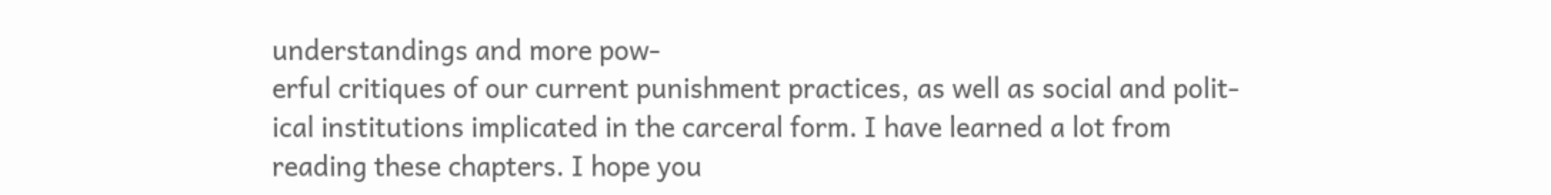understandings and more pow-
erful critiques of our current punishment practices, as well as social and polit-
ical institutions implicated in the carceral form. I have learned a lot from
reading these chapters. I hope you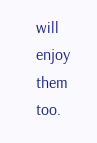will enjoy them too.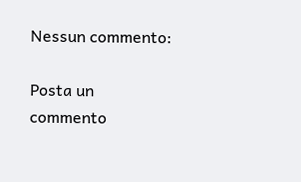Nessun commento:

Posta un commento